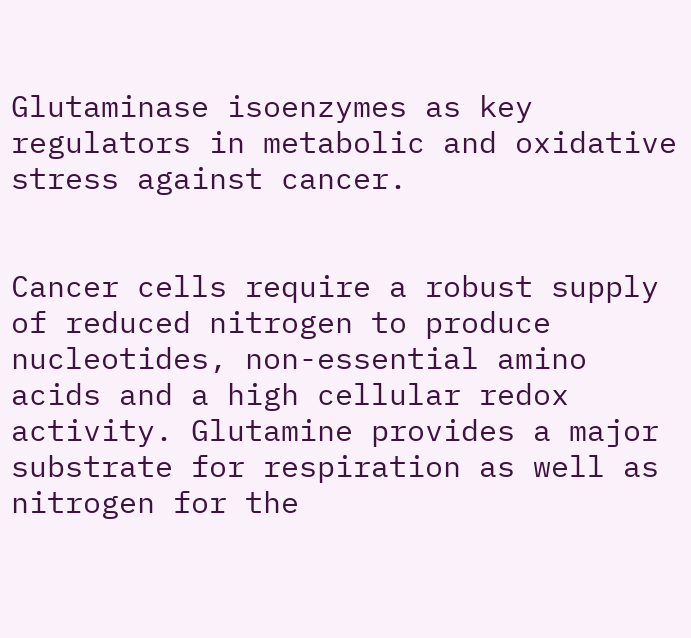Glutaminase isoenzymes as key regulators in metabolic and oxidative stress against cancer.


Cancer cells require a robust supply of reduced nitrogen to produce nucleotides, non-essential amino acids and a high cellular redox activity. Glutamine provides a major substrate for respiration as well as nitrogen for the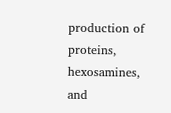production of proteins, hexosamines, and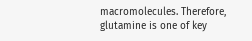macromolecules. Therefore, glutamine is one of key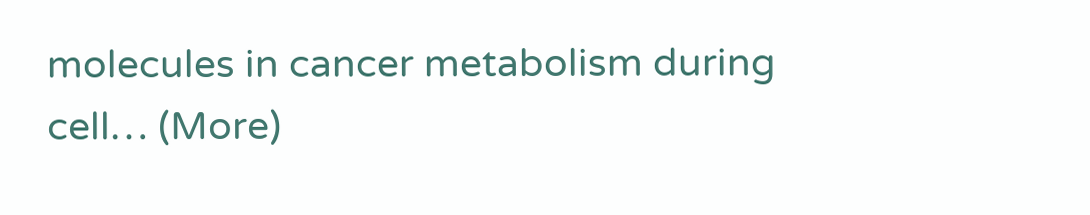molecules in cancer metabolism during cell… (More)